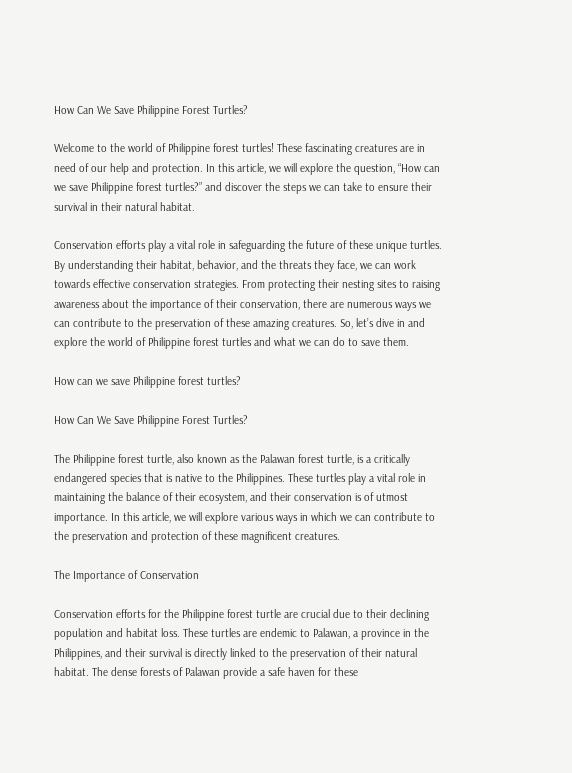How Can We Save Philippine Forest Turtles?

Welcome to the world of Philippine forest turtles! These fascinating creatures are in need of our help and protection. In this article, we will explore the question, “How can we save Philippine forest turtles?” and discover the steps we can take to ensure their survival in their natural habitat.

Conservation efforts play a vital role in safeguarding the future of these unique turtles. By understanding their habitat, behavior, and the threats they face, we can work towards effective conservation strategies. From protecting their nesting sites to raising awareness about the importance of their conservation, there are numerous ways we can contribute to the preservation of these amazing creatures. So, let’s dive in and explore the world of Philippine forest turtles and what we can do to save them.

How can we save Philippine forest turtles?

How Can We Save Philippine Forest Turtles?

The Philippine forest turtle, also known as the Palawan forest turtle, is a critically endangered species that is native to the Philippines. These turtles play a vital role in maintaining the balance of their ecosystem, and their conservation is of utmost importance. In this article, we will explore various ways in which we can contribute to the preservation and protection of these magnificent creatures.

The Importance of Conservation

Conservation efforts for the Philippine forest turtle are crucial due to their declining population and habitat loss. These turtles are endemic to Palawan, a province in the Philippines, and their survival is directly linked to the preservation of their natural habitat. The dense forests of Palawan provide a safe haven for these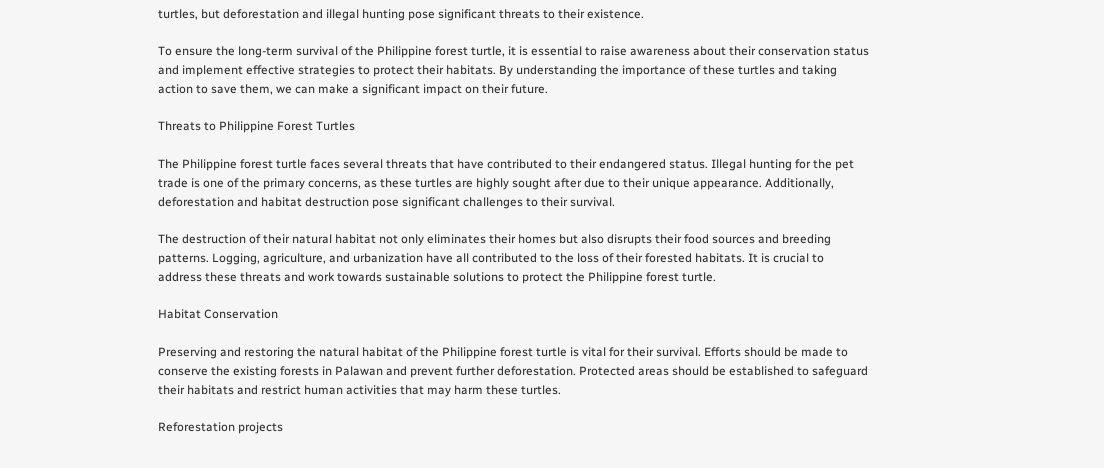turtles, but deforestation and illegal hunting pose significant threats to their existence.

To ensure the long-term survival of the Philippine forest turtle, it is essential to raise awareness about their conservation status and implement effective strategies to protect their habitats. By understanding the importance of these turtles and taking action to save them, we can make a significant impact on their future.

Threats to Philippine Forest Turtles

The Philippine forest turtle faces several threats that have contributed to their endangered status. Illegal hunting for the pet trade is one of the primary concerns, as these turtles are highly sought after due to their unique appearance. Additionally, deforestation and habitat destruction pose significant challenges to their survival.

The destruction of their natural habitat not only eliminates their homes but also disrupts their food sources and breeding patterns. Logging, agriculture, and urbanization have all contributed to the loss of their forested habitats. It is crucial to address these threats and work towards sustainable solutions to protect the Philippine forest turtle.

Habitat Conservation

Preserving and restoring the natural habitat of the Philippine forest turtle is vital for their survival. Efforts should be made to conserve the existing forests in Palawan and prevent further deforestation. Protected areas should be established to safeguard their habitats and restrict human activities that may harm these turtles.

Reforestation projects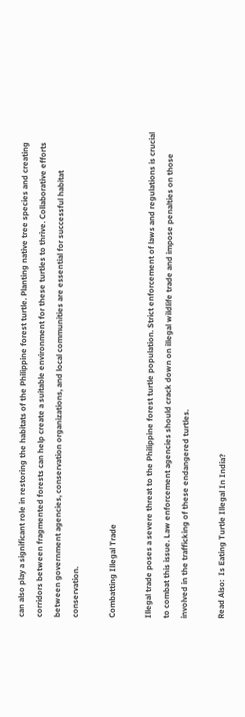can also play a significant role in restoring the habitats of the Philippine forest turtle. Planting native tree species and creating corridors between fragmented forests can help create a suitable environment for these turtles to thrive. Collaborative efforts between government agencies, conservation organizations, and local communities are essential for successful habitat conservation.

Combatting Illegal Trade

Illegal trade poses a severe threat to the Philippine forest turtle population. Strict enforcement of laws and regulations is crucial to combat this issue. Law enforcement agencies should crack down on illegal wildlife trade and impose penalties on those involved in the trafficking of these endangered turtles.

Read Also:  Is Eating Turtle Illegal In India?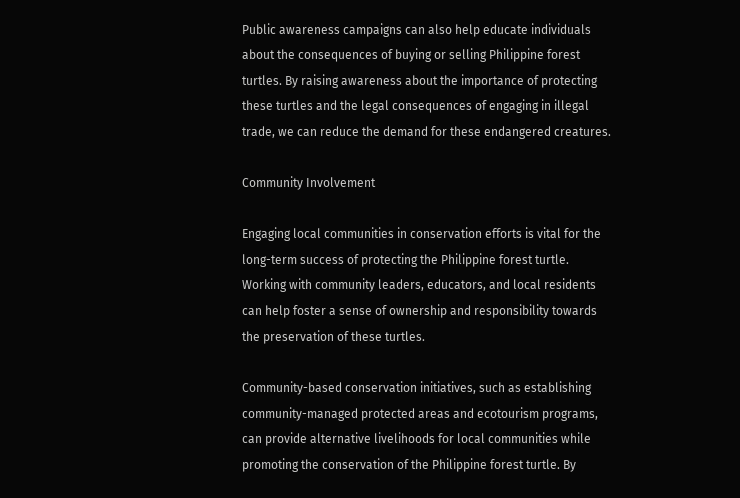Public awareness campaigns can also help educate individuals about the consequences of buying or selling Philippine forest turtles. By raising awareness about the importance of protecting these turtles and the legal consequences of engaging in illegal trade, we can reduce the demand for these endangered creatures.

Community Involvement

Engaging local communities in conservation efforts is vital for the long-term success of protecting the Philippine forest turtle. Working with community leaders, educators, and local residents can help foster a sense of ownership and responsibility towards the preservation of these turtles.

Community-based conservation initiatives, such as establishing community-managed protected areas and ecotourism programs, can provide alternative livelihoods for local communities while promoting the conservation of the Philippine forest turtle. By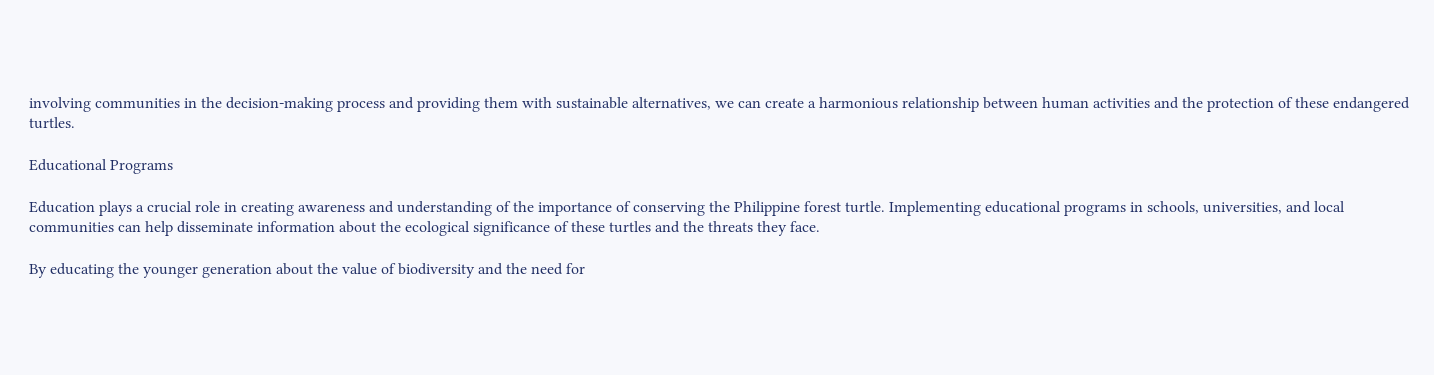involving communities in the decision-making process and providing them with sustainable alternatives, we can create a harmonious relationship between human activities and the protection of these endangered turtles.

Educational Programs

Education plays a crucial role in creating awareness and understanding of the importance of conserving the Philippine forest turtle. Implementing educational programs in schools, universities, and local communities can help disseminate information about the ecological significance of these turtles and the threats they face.

By educating the younger generation about the value of biodiversity and the need for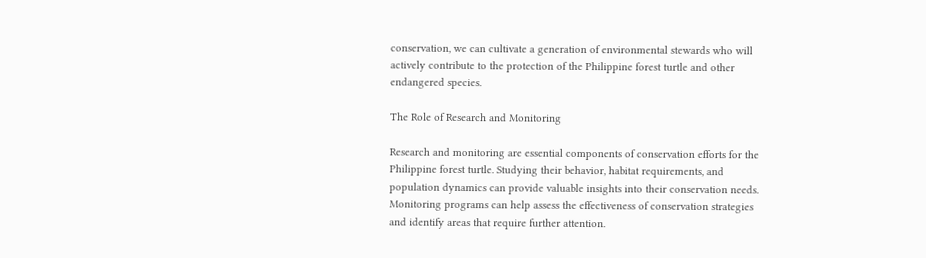conservation, we can cultivate a generation of environmental stewards who will actively contribute to the protection of the Philippine forest turtle and other endangered species.

The Role of Research and Monitoring

Research and monitoring are essential components of conservation efforts for the Philippine forest turtle. Studying their behavior, habitat requirements, and population dynamics can provide valuable insights into their conservation needs. Monitoring programs can help assess the effectiveness of conservation strategies and identify areas that require further attention.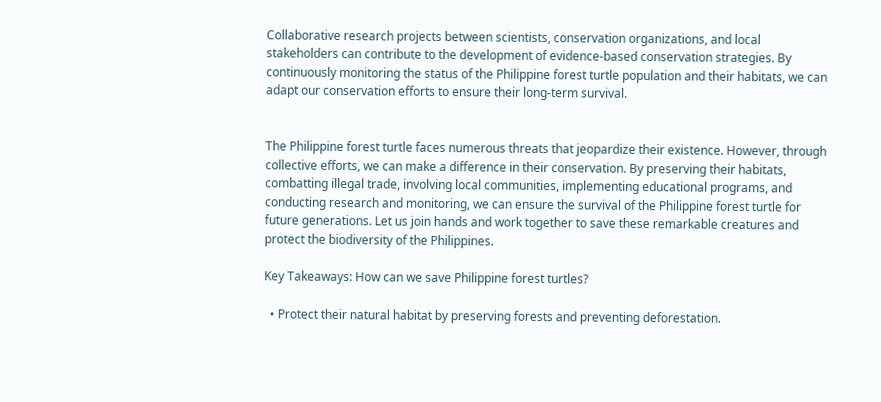Collaborative research projects between scientists, conservation organizations, and local stakeholders can contribute to the development of evidence-based conservation strategies. By continuously monitoring the status of the Philippine forest turtle population and their habitats, we can adapt our conservation efforts to ensure their long-term survival.


The Philippine forest turtle faces numerous threats that jeopardize their existence. However, through collective efforts, we can make a difference in their conservation. By preserving their habitats, combatting illegal trade, involving local communities, implementing educational programs, and conducting research and monitoring, we can ensure the survival of the Philippine forest turtle for future generations. Let us join hands and work together to save these remarkable creatures and protect the biodiversity of the Philippines.

Key Takeaways: How can we save Philippine forest turtles?

  • Protect their natural habitat by preserving forests and preventing deforestation.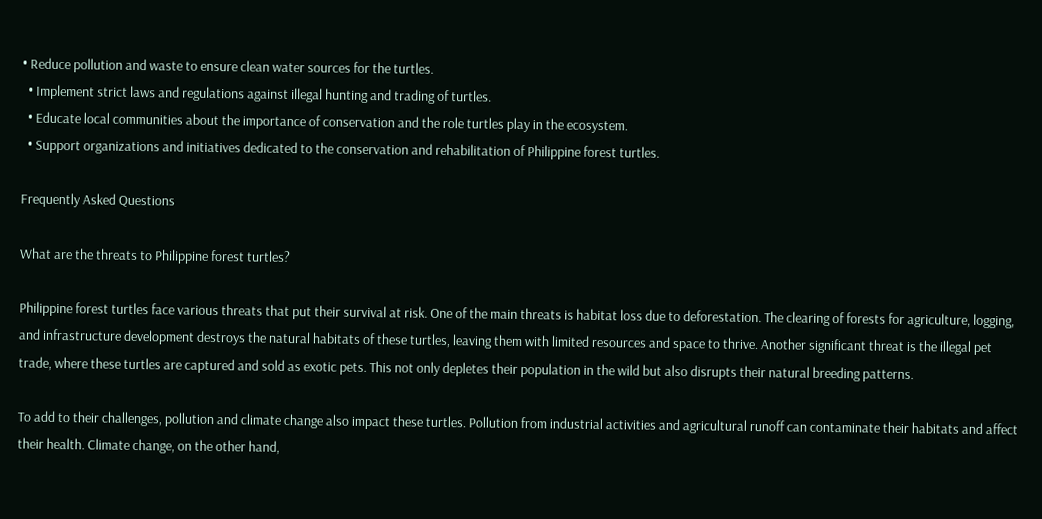• Reduce pollution and waste to ensure clean water sources for the turtles.
  • Implement strict laws and regulations against illegal hunting and trading of turtles.
  • Educate local communities about the importance of conservation and the role turtles play in the ecosystem.
  • Support organizations and initiatives dedicated to the conservation and rehabilitation of Philippine forest turtles.

Frequently Asked Questions

What are the threats to Philippine forest turtles?

Philippine forest turtles face various threats that put their survival at risk. One of the main threats is habitat loss due to deforestation. The clearing of forests for agriculture, logging, and infrastructure development destroys the natural habitats of these turtles, leaving them with limited resources and space to thrive. Another significant threat is the illegal pet trade, where these turtles are captured and sold as exotic pets. This not only depletes their population in the wild but also disrupts their natural breeding patterns.

To add to their challenges, pollution and climate change also impact these turtles. Pollution from industrial activities and agricultural runoff can contaminate their habitats and affect their health. Climate change, on the other hand,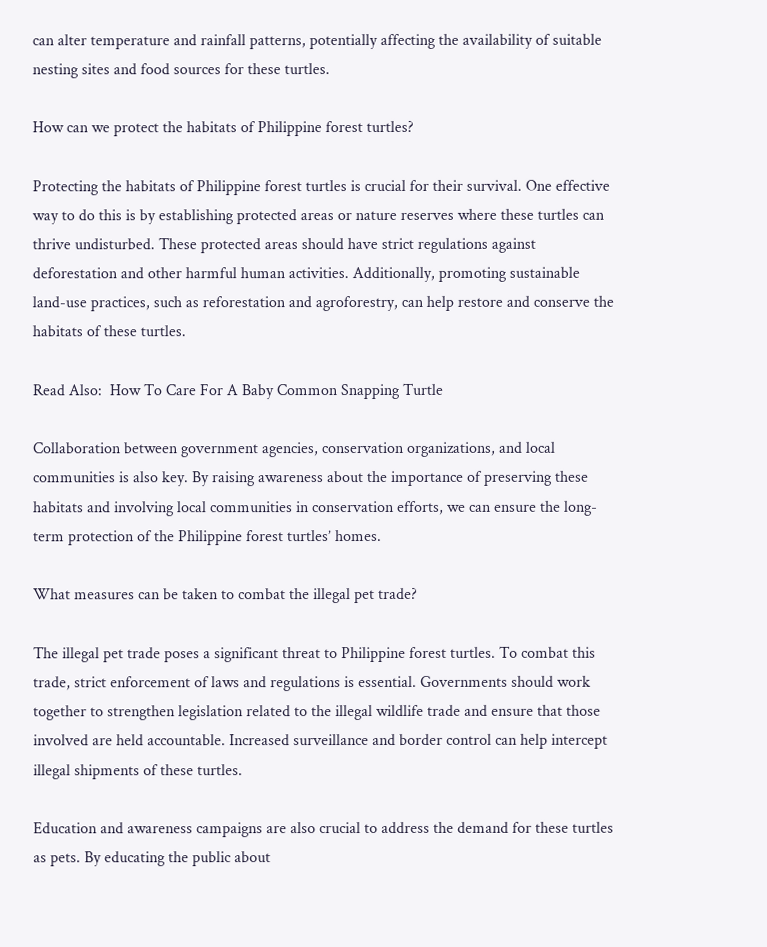can alter temperature and rainfall patterns, potentially affecting the availability of suitable nesting sites and food sources for these turtles.

How can we protect the habitats of Philippine forest turtles?

Protecting the habitats of Philippine forest turtles is crucial for their survival. One effective way to do this is by establishing protected areas or nature reserves where these turtles can thrive undisturbed. These protected areas should have strict regulations against deforestation and other harmful human activities. Additionally, promoting sustainable land-use practices, such as reforestation and agroforestry, can help restore and conserve the habitats of these turtles.

Read Also:  How To Care For A Baby Common Snapping Turtle

Collaboration between government agencies, conservation organizations, and local communities is also key. By raising awareness about the importance of preserving these habitats and involving local communities in conservation efforts, we can ensure the long-term protection of the Philippine forest turtles’ homes.

What measures can be taken to combat the illegal pet trade?

The illegal pet trade poses a significant threat to Philippine forest turtles. To combat this trade, strict enforcement of laws and regulations is essential. Governments should work together to strengthen legislation related to the illegal wildlife trade and ensure that those involved are held accountable. Increased surveillance and border control can help intercept illegal shipments of these turtles.

Education and awareness campaigns are also crucial to address the demand for these turtles as pets. By educating the public about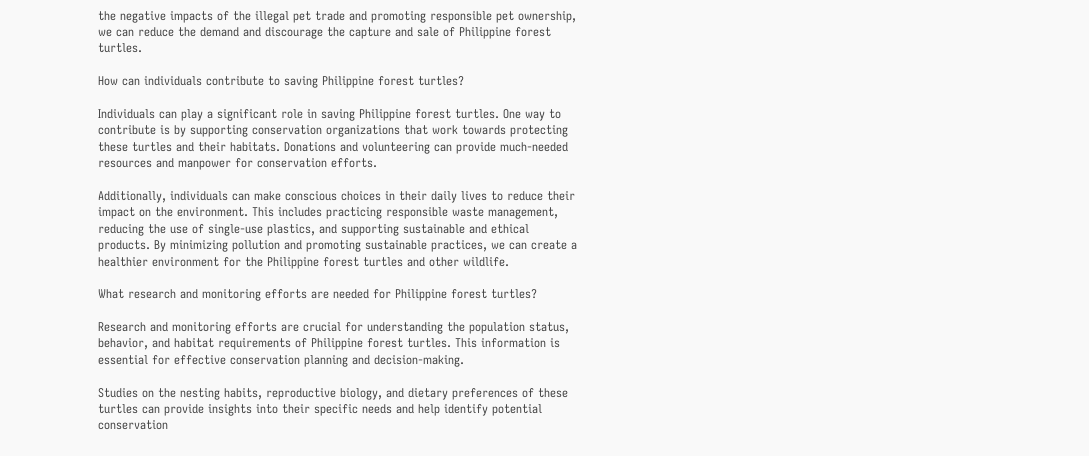the negative impacts of the illegal pet trade and promoting responsible pet ownership, we can reduce the demand and discourage the capture and sale of Philippine forest turtles.

How can individuals contribute to saving Philippine forest turtles?

Individuals can play a significant role in saving Philippine forest turtles. One way to contribute is by supporting conservation organizations that work towards protecting these turtles and their habitats. Donations and volunteering can provide much-needed resources and manpower for conservation efforts.

Additionally, individuals can make conscious choices in their daily lives to reduce their impact on the environment. This includes practicing responsible waste management, reducing the use of single-use plastics, and supporting sustainable and ethical products. By minimizing pollution and promoting sustainable practices, we can create a healthier environment for the Philippine forest turtles and other wildlife.

What research and monitoring efforts are needed for Philippine forest turtles?

Research and monitoring efforts are crucial for understanding the population status, behavior, and habitat requirements of Philippine forest turtles. This information is essential for effective conservation planning and decision-making.

Studies on the nesting habits, reproductive biology, and dietary preferences of these turtles can provide insights into their specific needs and help identify potential conservation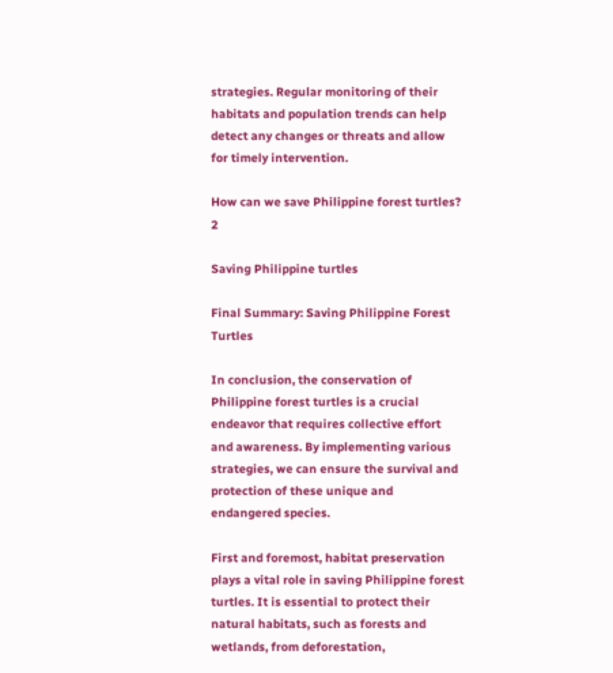strategies. Regular monitoring of their habitats and population trends can help detect any changes or threats and allow for timely intervention.

How can we save Philippine forest turtles? 2

Saving Philippine turtles

Final Summary: Saving Philippine Forest Turtles

In conclusion, the conservation of Philippine forest turtles is a crucial endeavor that requires collective effort and awareness. By implementing various strategies, we can ensure the survival and protection of these unique and endangered species.

First and foremost, habitat preservation plays a vital role in saving Philippine forest turtles. It is essential to protect their natural habitats, such as forests and wetlands, from deforestation,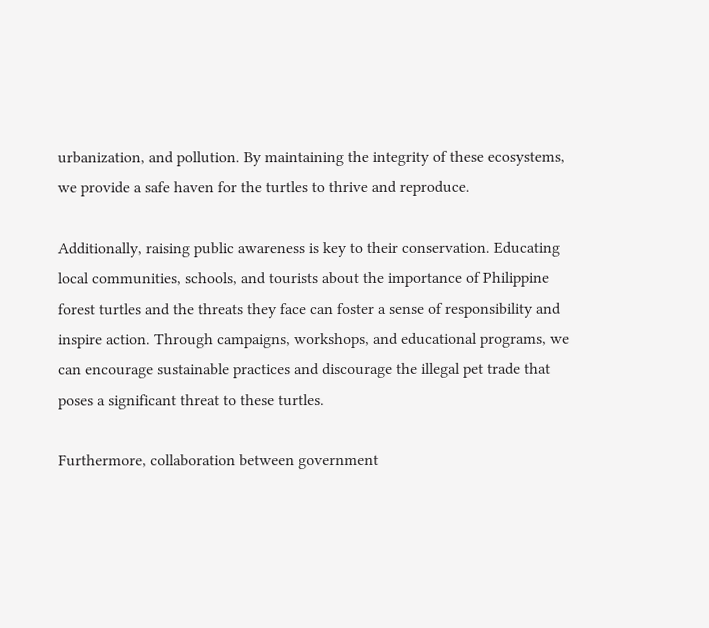urbanization, and pollution. By maintaining the integrity of these ecosystems, we provide a safe haven for the turtles to thrive and reproduce.

Additionally, raising public awareness is key to their conservation. Educating local communities, schools, and tourists about the importance of Philippine forest turtles and the threats they face can foster a sense of responsibility and inspire action. Through campaigns, workshops, and educational programs, we can encourage sustainable practices and discourage the illegal pet trade that poses a significant threat to these turtles.

Furthermore, collaboration between government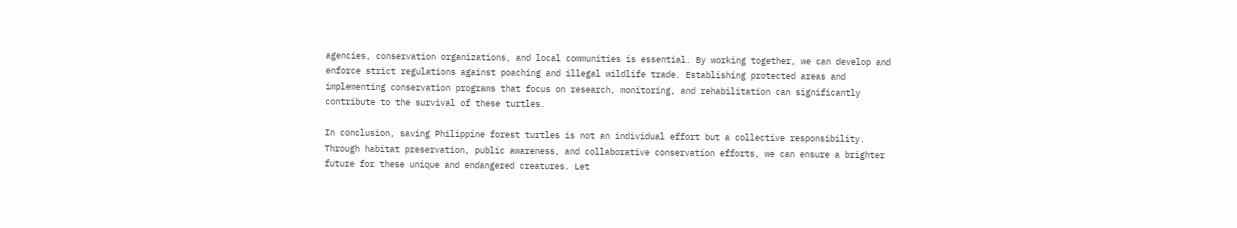agencies, conservation organizations, and local communities is essential. By working together, we can develop and enforce strict regulations against poaching and illegal wildlife trade. Establishing protected areas and implementing conservation programs that focus on research, monitoring, and rehabilitation can significantly contribute to the survival of these turtles.

In conclusion, saving Philippine forest turtles is not an individual effort but a collective responsibility. Through habitat preservation, public awareness, and collaborative conservation efforts, we can ensure a brighter future for these unique and endangered creatures. Let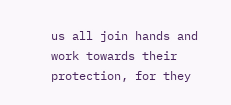us all join hands and work towards their protection, for they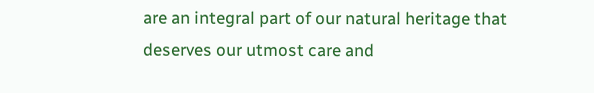are an integral part of our natural heritage that deserves our utmost care and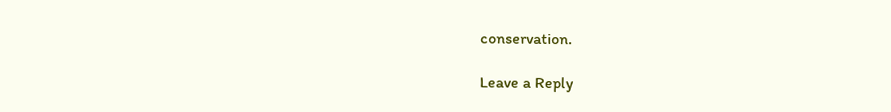conservation.

Leave a Reply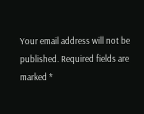Your email address will not be published. Required fields are marked *